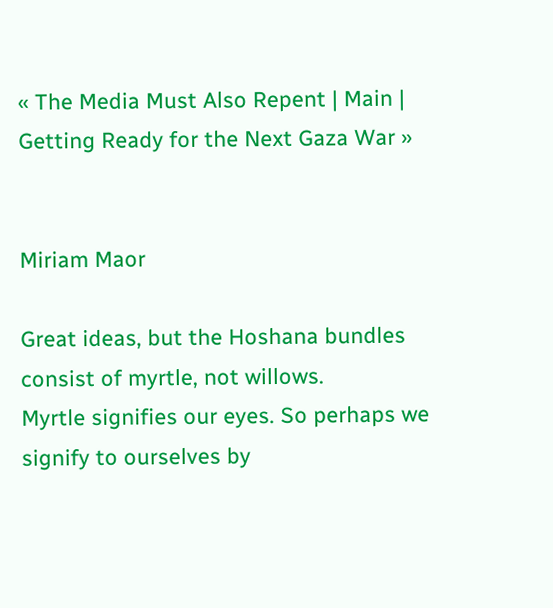« The Media Must Also Repent | Main | Getting Ready for the Next Gaza War »


Miriam Maor

Great ideas, but the Hoshana bundles consist of myrtle, not willows.
Myrtle signifies our eyes. So perhaps we signify to ourselves by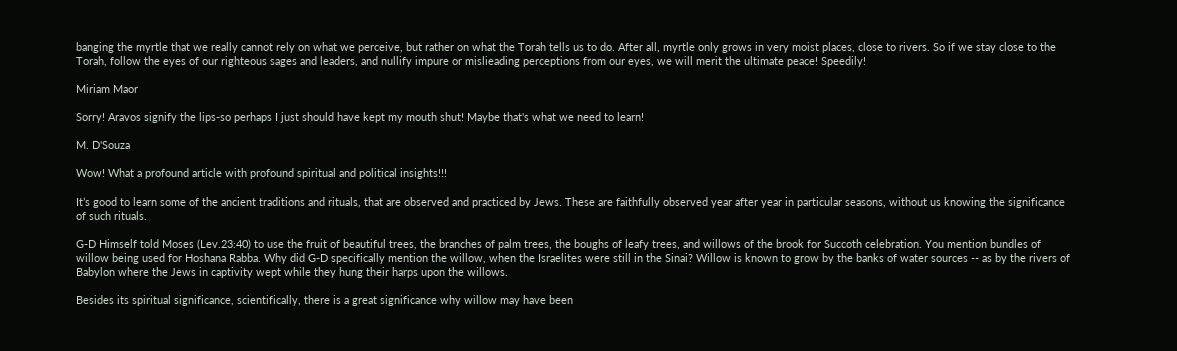banging the myrtle that we really cannot rely on what we perceive, but rather on what the Torah tells us to do. After all, myrtle only grows in very moist places, close to rivers. So if we stay close to the Torah, follow the eyes of our righteous sages and leaders, and nullify impure or mislieading perceptions from our eyes, we will merit the ultimate peace! Speedily!

Miriam Maor

Sorry! Aravos signify the lips-so perhaps I just should have kept my mouth shut! Maybe that's what we need to learn!

M. D'Souza

Wow! What a profound article with profound spiritual and political insights!!!

It’s good to learn some of the ancient traditions and rituals, that are observed and practiced by Jews. These are faithfully observed year after year in particular seasons, without us knowing the significance of such rituals.

G-D Himself told Moses (Lev.23:40) to use the fruit of beautiful trees, the branches of palm trees, the boughs of leafy trees, and willows of the brook for Succoth celebration. You mention bundles of willow being used for Hoshana Rabba. Why did G-D specifically mention the willow, when the Israelites were still in the Sinai? Willow is known to grow by the banks of water sources -- as by the rivers of Babylon where the Jews in captivity wept while they hung their harps upon the willows.

Besides its spiritual significance, scientifically, there is a great significance why willow may have been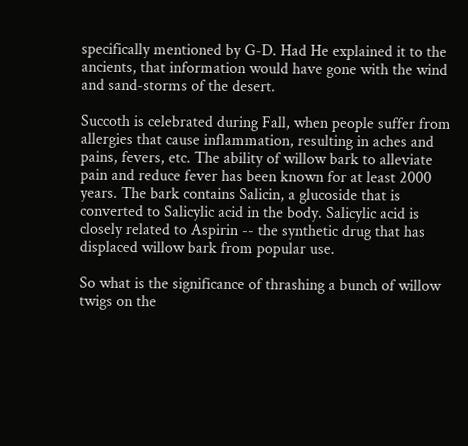specifically mentioned by G-D. Had He explained it to the ancients, that information would have gone with the wind and sand-storms of the desert.

Succoth is celebrated during Fall, when people suffer from allergies that cause inflammation, resulting in aches and pains, fevers, etc. The ability of willow bark to alleviate pain and reduce fever has been known for at least 2000 years. The bark contains Salicin, a glucoside that is converted to Salicylic acid in the body. Salicylic acid is closely related to Aspirin -- the synthetic drug that has displaced willow bark from popular use.

So what is the significance of thrashing a bunch of willow twigs on the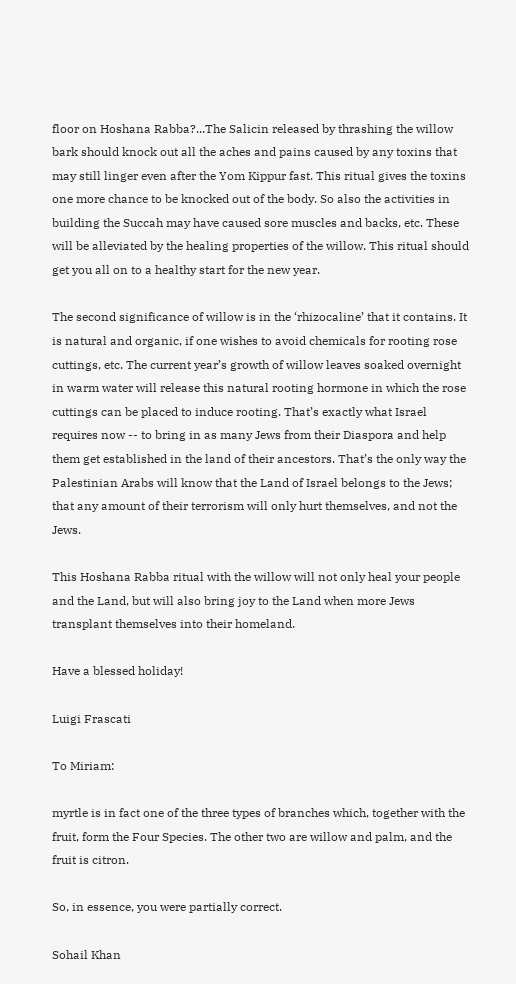floor on Hoshana Rabba?...The Salicin released by thrashing the willow bark should knock out all the aches and pains caused by any toxins that may still linger even after the Yom Kippur fast. This ritual gives the toxins one more chance to be knocked out of the body. So also the activities in building the Succah may have caused sore muscles and backs, etc. These will be alleviated by the healing properties of the willow. This ritual should get you all on to a healthy start for the new year.

The second significance of willow is in the ‘rhizocaline’ that it contains. It is natural and organic, if one wishes to avoid chemicals for rooting rose cuttings, etc. The current year’s growth of willow leaves soaked overnight in warm water will release this natural rooting hormone in which the rose cuttings can be placed to induce rooting. That’s exactly what Israel requires now -- to bring in as many Jews from their Diaspora and help them get established in the land of their ancestors. That’s the only way the Palestinian Arabs will know that the Land of Israel belongs to the Jews; that any amount of their terrorism will only hurt themselves, and not the Jews.

This Hoshana Rabba ritual with the willow will not only heal your people and the Land, but will also bring joy to the Land when more Jews transplant themselves into their homeland.

Have a blessed holiday!

Luigi Frascati

To Miriam:

myrtle is in fact one of the three types of branches which, together with the fruit, form the Four Species. The other two are willow and palm, and the fruit is citron.

So, in essence, you were partially correct.

Sohail Khan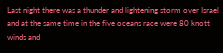Last night there was a thunder and lightening storm over Israel and at the same time in the five oceans race were 80 knott winds and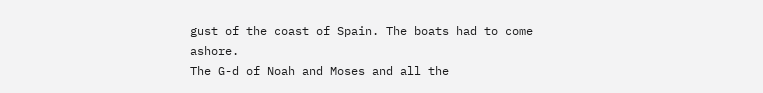gust of the coast of Spain. The boats had to come ashore.
The G-d of Noah and Moses and all the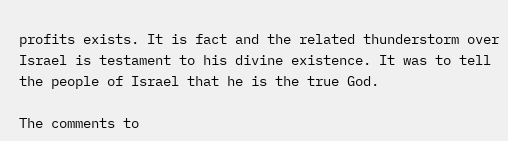profits exists. It is fact and the related thunderstorm over Israel is testament to his divine existence. It was to tell the people of Israel that he is the true God.

The comments to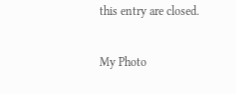this entry are closed.

My Photo